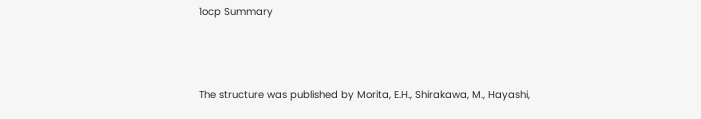1ocp Summary



The structure was published by Morita, E.H., Shirakawa, M., Hayashi,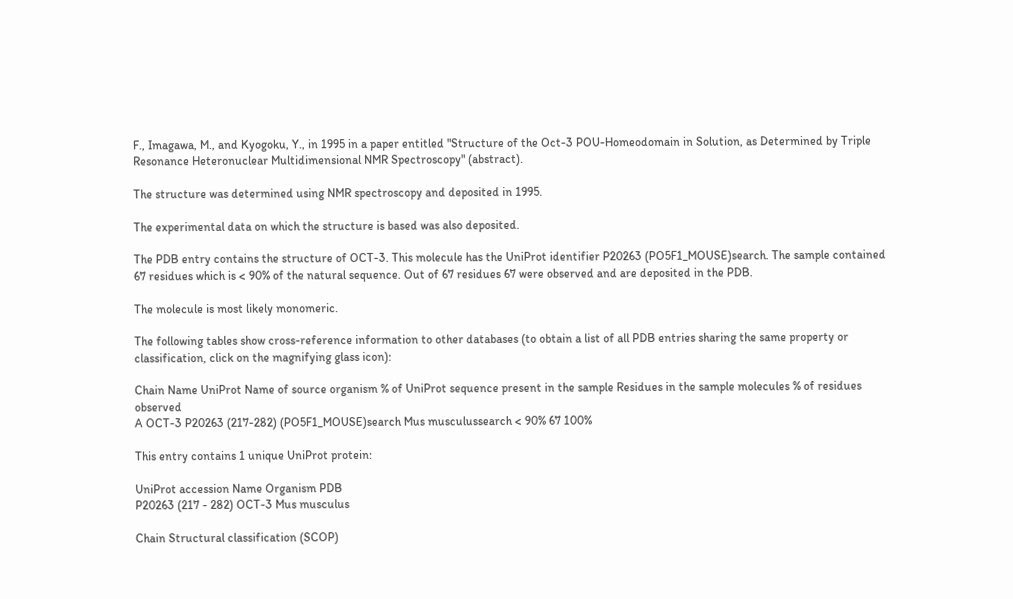F., Imagawa, M., and Kyogoku, Y., in 1995 in a paper entitled "Structure of the Oct-3 POU-Homeodomain in Solution, as Determined by Triple Resonance Heteronuclear Multidimensional NMR Spectroscopy" (abstract).

The structure was determined using NMR spectroscopy and deposited in 1995.

The experimental data on which the structure is based was also deposited.

The PDB entry contains the structure of OCT-3. This molecule has the UniProt identifier P20263 (PO5F1_MOUSE)search. The sample contained 67 residues which is < 90% of the natural sequence. Out of 67 residues 67 were observed and are deposited in the PDB.

The molecule is most likely monomeric.

The following tables show cross-reference information to other databases (to obtain a list of all PDB entries sharing the same property or classification, click on the magnifying glass icon):

Chain Name UniProt Name of source organism % of UniProt sequence present in the sample Residues in the sample molecules % of residues observed
A OCT-3 P20263 (217-282) (PO5F1_MOUSE)search Mus musculussearch < 90% 67 100%

This entry contains 1 unique UniProt protein:

UniProt accession Name Organism PDB
P20263 (217 - 282) OCT-3 Mus musculus

Chain Structural classification (SCOP)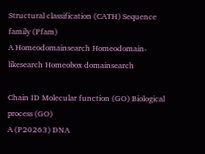Structural classification (CATH) Sequence family (Pfam)
A Homeodomainsearch Homeodomain-likesearch Homeobox domainsearch

Chain ID Molecular function (GO) Biological process (GO)
A (P20263) DNA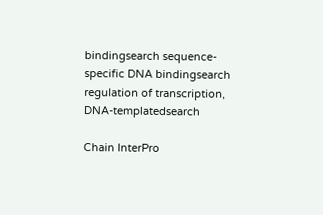bindingsearch sequence-specific DNA bindingsearch regulation of transcription, DNA-templatedsearch

Chain InterPro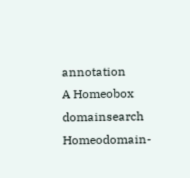annotation
A Homeobox domainsearch Homeodomain-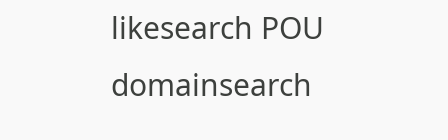likesearch POU domainsearch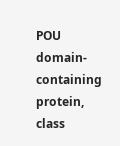POU domain-containing protein, class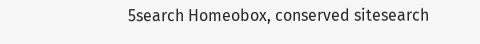5search Homeobox, conserved sitesearch